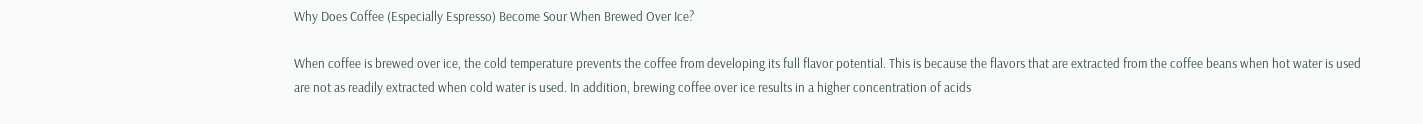Why Does Coffee (Especially Espresso) Become Sour When Brewed Over Ice?

When coffee is brewed over ice, the cold temperature prevents the coffee from developing its full flavor potential. This is because the flavors that are extracted from the coffee beans when hot water is used are not as readily extracted when cold water is used. In addition, brewing coffee over ice results in a higher concentration of acids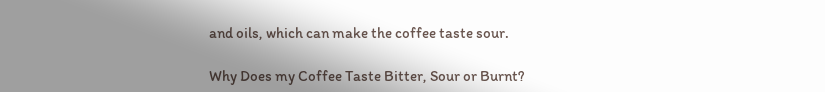and oils, which can make the coffee taste sour.

Why Does my Coffee Taste Bitter, Sour or Burnt?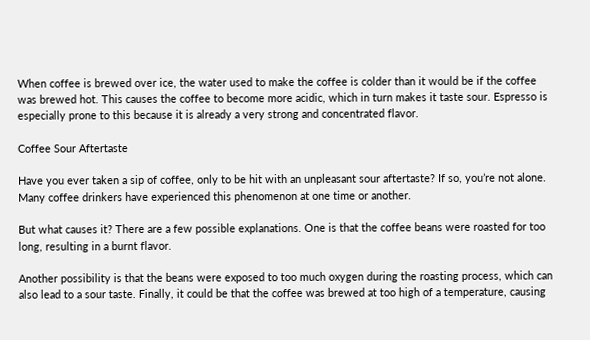When coffee is brewed over ice, the water used to make the coffee is colder than it would be if the coffee was brewed hot. This causes the coffee to become more acidic, which in turn makes it taste sour. Espresso is especially prone to this because it is already a very strong and concentrated flavor.

Coffee Sour Aftertaste

Have you ever taken a sip of coffee, only to be hit with an unpleasant sour aftertaste? If so, you’re not alone. Many coffee drinkers have experienced this phenomenon at one time or another.

But what causes it? There are a few possible explanations. One is that the coffee beans were roasted for too long, resulting in a burnt flavor.

Another possibility is that the beans were exposed to too much oxygen during the roasting process, which can also lead to a sour taste. Finally, it could be that the coffee was brewed at too high of a temperature, causing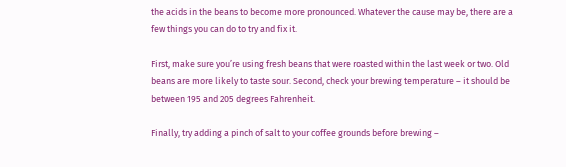the acids in the beans to become more pronounced. Whatever the cause may be, there are a few things you can do to try and fix it.

First, make sure you’re using fresh beans that were roasted within the last week or two. Old beans are more likely to taste sour. Second, check your brewing temperature – it should be between 195 and 205 degrees Fahrenheit.

Finally, try adding a pinch of salt to your coffee grounds before brewing –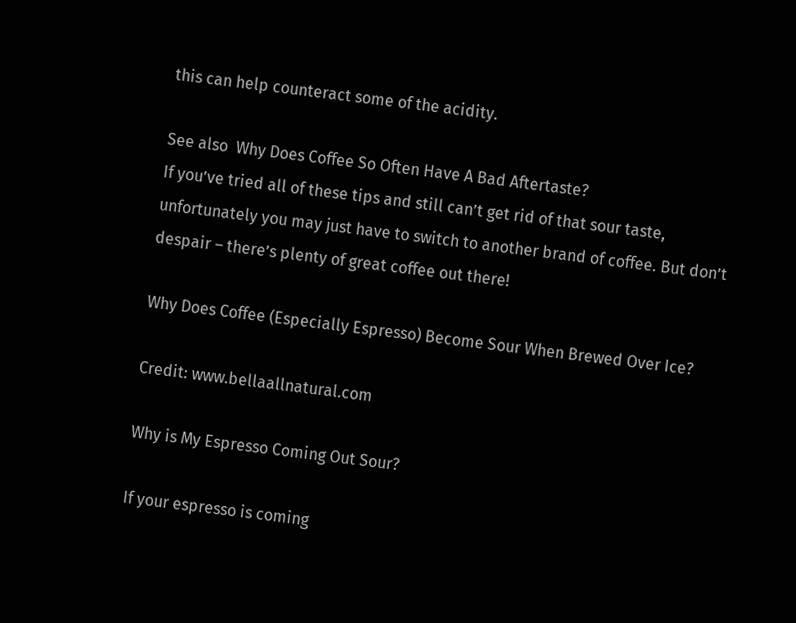this can help counteract some of the acidity.

See also  Why Does Coffee So Often Have A Bad Aftertaste?
If you’ve tried all of these tips and still can’t get rid of that sour taste, unfortunately you may just have to switch to another brand of coffee. But don’t despair – there’s plenty of great coffee out there!

Why Does Coffee (Especially Espresso) Become Sour When Brewed Over Ice?

Credit: www.bellaallnatural.com

Why is My Espresso Coming Out Sour?

If your espresso is coming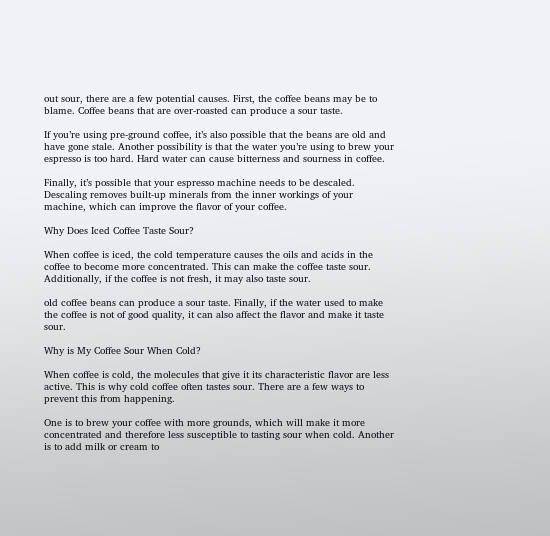out sour, there are a few potential causes. First, the coffee beans may be to blame. Coffee beans that are over-roasted can produce a sour taste.

If you’re using pre-ground coffee, it’s also possible that the beans are old and have gone stale. Another possibility is that the water you’re using to brew your espresso is too hard. Hard water can cause bitterness and sourness in coffee.

Finally, it’s possible that your espresso machine needs to be descaled. Descaling removes built-up minerals from the inner workings of your machine, which can improve the flavor of your coffee.

Why Does Iced Coffee Taste Sour?

When coffee is iced, the cold temperature causes the oils and acids in the coffee to become more concentrated. This can make the coffee taste sour. Additionally, if the coffee is not fresh, it may also taste sour.

old coffee beans can produce a sour taste. Finally, if the water used to make the coffee is not of good quality, it can also affect the flavor and make it taste sour.

Why is My Coffee Sour When Cold?

When coffee is cold, the molecules that give it its characteristic flavor are less active. This is why cold coffee often tastes sour. There are a few ways to prevent this from happening.

One is to brew your coffee with more grounds, which will make it more concentrated and therefore less susceptible to tasting sour when cold. Another is to add milk or cream to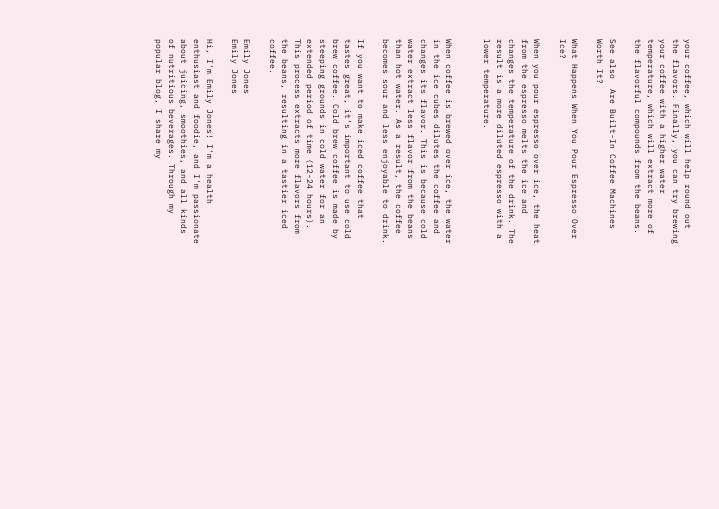your coffee, which will help round out the flavors. Finally, you can try brewing your coffee with a higher water temperature, which will extract more of the flavorful compounds from the beans.

See also  Are Built-In Coffee Machines Worth It?

What Happens When You Pour Espresso Over Ice?

When you pour espresso over ice, the heat from the espresso melts the ice and changes the temperature of the drink. The result is a more diluted espresso with a lower temperature.


When coffee is brewed over ice, the water in the ice cubes dilutes the coffee and changes its flavor. This is because cold water extract less flavor from the beans than hot water. As a result, the coffee becomes sour and less enjoyable to drink.

If you want to make iced coffee that tastes great, it’s important to use cold brew coffee. Cold brew coffee is made by steeping grounds in cold water for an extended period of time (12-24 hours). This process extracts more flavors from the beans, resulting in a tastier iced coffee.

Emily Jones
Emily Jones

Hi, I'm Emily Jones! I'm a health enthusiast and foodie, and I'm passionate about juicing, smoothies, and all kinds of nutritious beverages. Through my popular blog, I share my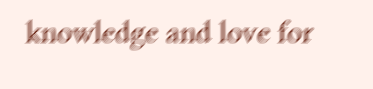knowledge and love for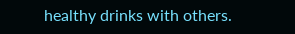healthy drinks with others.